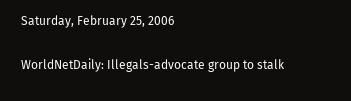Saturday, February 25, 2006

WorldNetDaily: Illegals-advocate group to stalk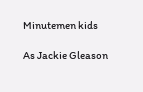Minutemen kids

As Jackie Gleason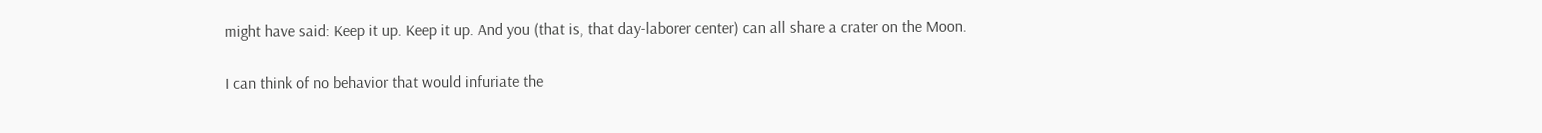might have said: Keep it up. Keep it up. And you (that is, that day-laborer center) can all share a crater on the Moon.

I can think of no behavior that would infuriate the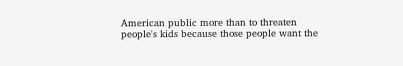American public more than to threaten people's kids because those people want the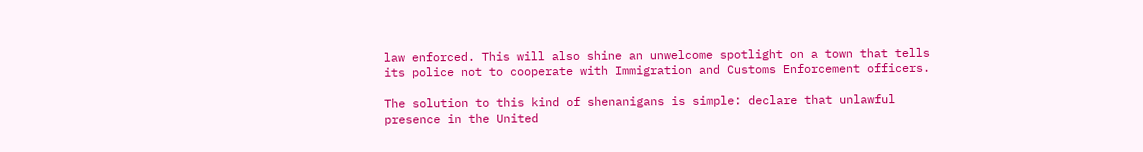law enforced. This will also shine an unwelcome spotlight on a town that tells its police not to cooperate with Immigration and Customs Enforcement officers.

The solution to this kind of shenanigans is simple: declare that unlawful presence in the United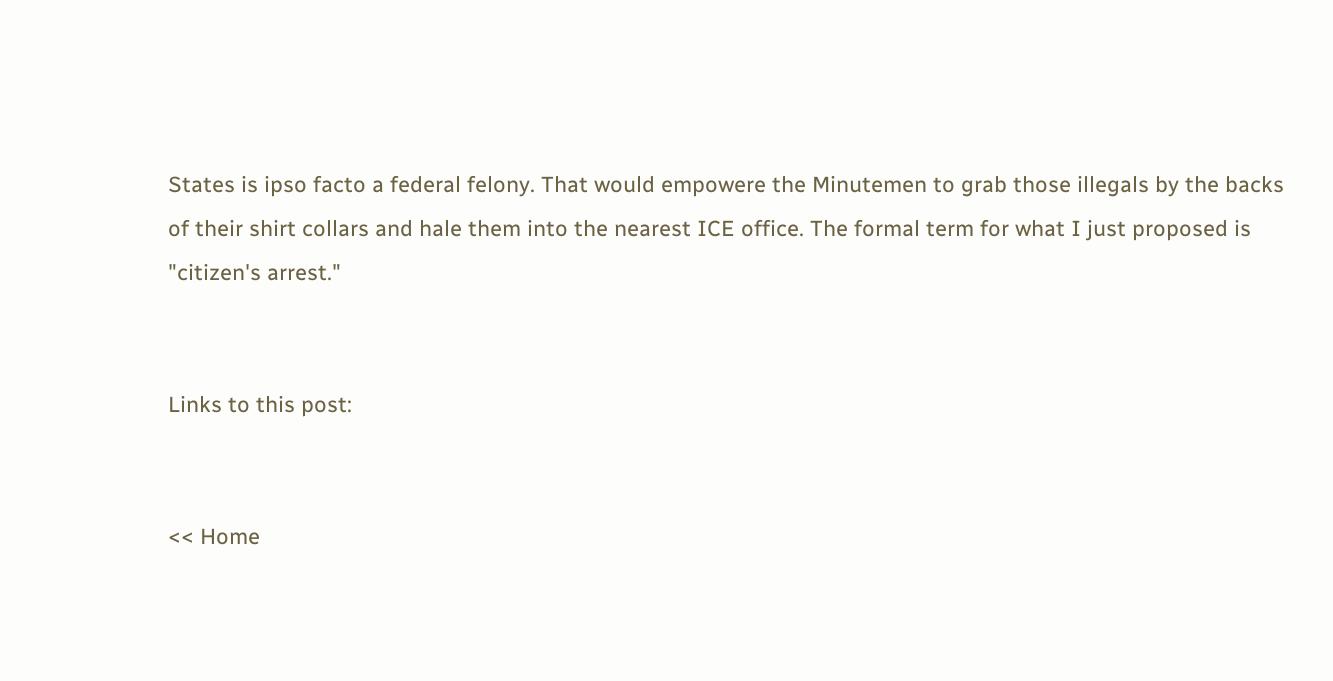States is ipso facto a federal felony. That would empowere the Minutemen to grab those illegals by the backs of their shirt collars and hale them into the nearest ICE office. The formal term for what I just proposed is "citizen's arrest."


Links to this post:


<< Home